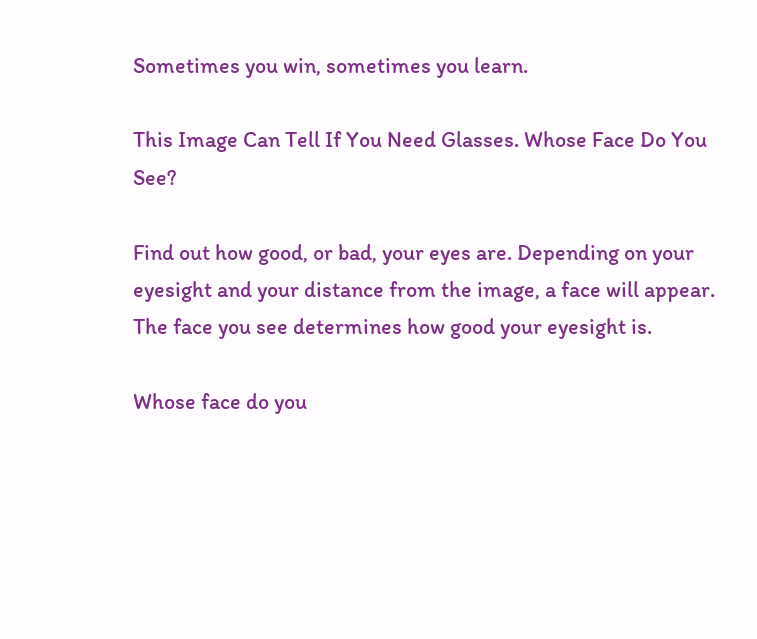Sometimes you win, sometimes you learn.

This Image Can Tell If You Need Glasses. Whose Face Do You See?

Find out how good, or bad, your eyes are. Depending on your eyesight and your distance from the image, a face will appear. The face you see determines how good your eyesight is.

Whose face do you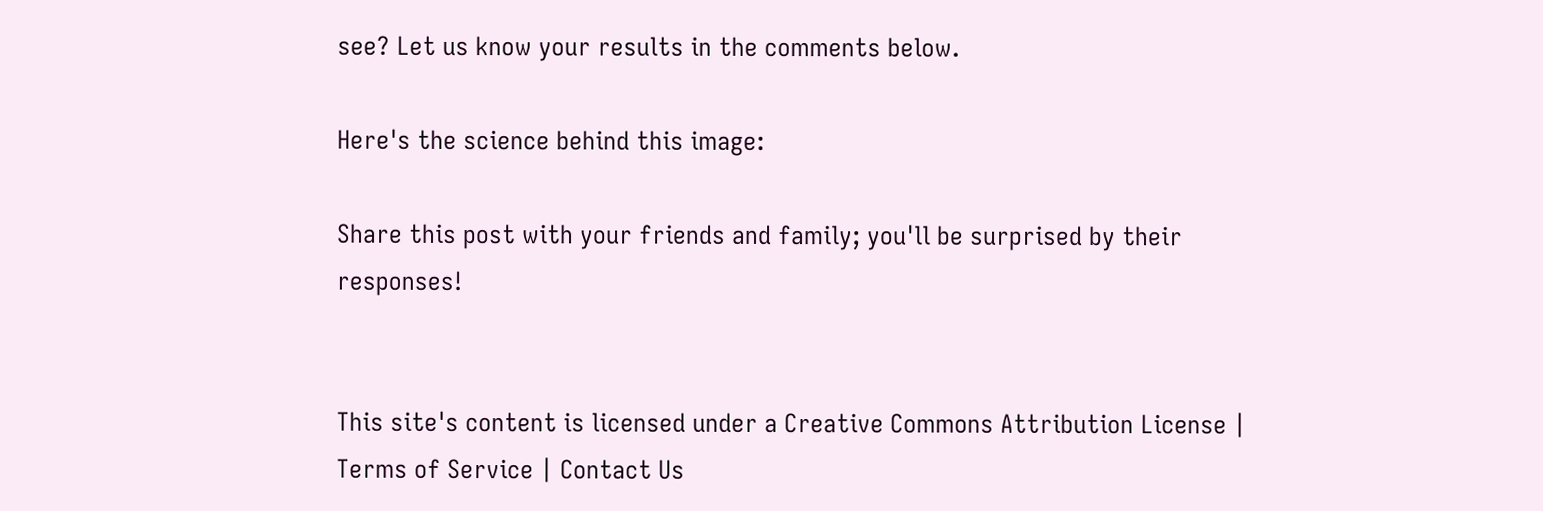see? Let us know your results in the comments below.

Here's the science behind this image:

Share this post with your friends and family; you'll be surprised by their responses!


This site's content is licensed under a Creative Commons Attribution License | Terms of Service | Contact Us